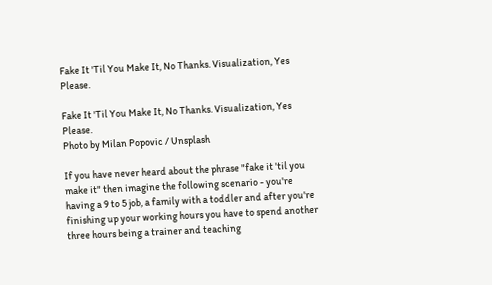Fake It 'Til You Make It, No Thanks. Visualization, Yes Please.

Fake It 'Til You Make It, No Thanks. Visualization, Yes Please.
Photo by Milan Popovic / Unsplash

If you have never heard about the phrase "fake it 'til you make it" then imagine the following scenario - you're having a 9 to 5 job, a family with a toddler and after you're finishing up your working hours you have to spend another three hours being a trainer and teaching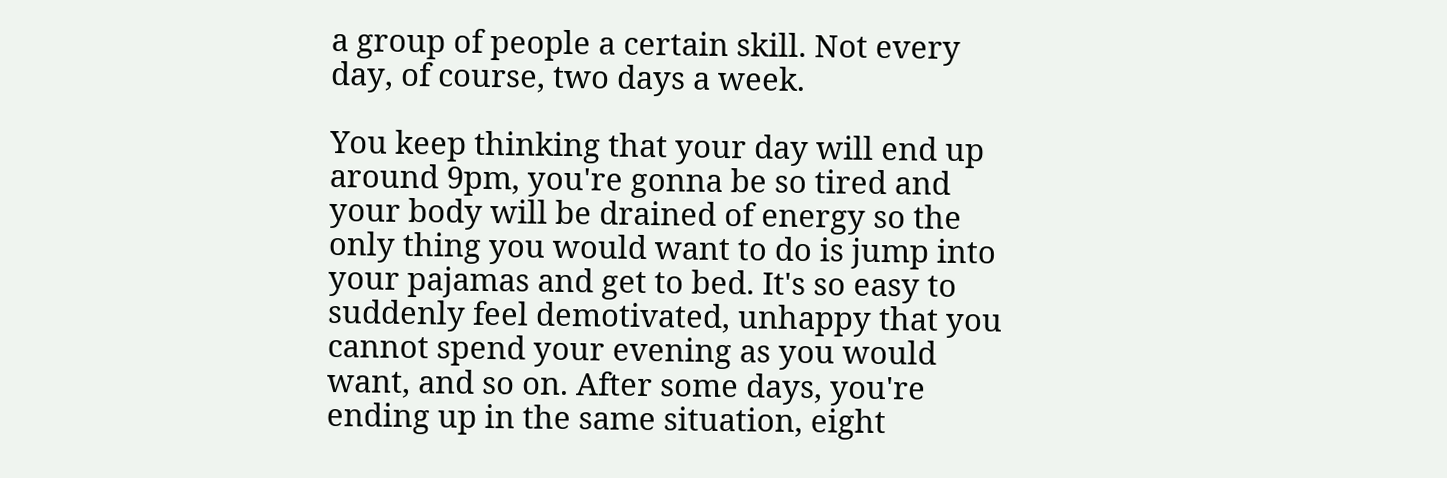a group of people a certain skill. Not every day, of course, two days a week.

You keep thinking that your day will end up around 9pm, you're gonna be so tired and your body will be drained of energy so the only thing you would want to do is jump into your pajamas and get to bed. It's so easy to suddenly feel demotivated, unhappy that you cannot spend your evening as you would want, and so on. After some days, you're ending up in the same situation, eight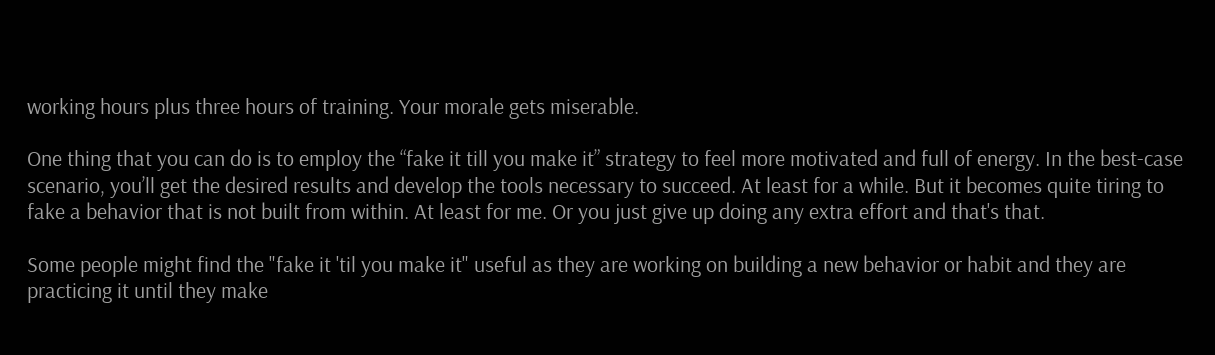working hours plus three hours of training. Your morale gets miserable.

One thing that you can do is to employ the “fake it till you make it” strategy to feel more motivated and full of energy. In the best-case scenario, you’ll get the desired results and develop the tools necessary to succeed. At least for a while. But it becomes quite tiring to fake a behavior that is not built from within. At least for me. Or you just give up doing any extra effort and that's that.

Some people might find the "fake it 'til you make it" useful as they are working on building a new behavior or habit and they are practicing it until they make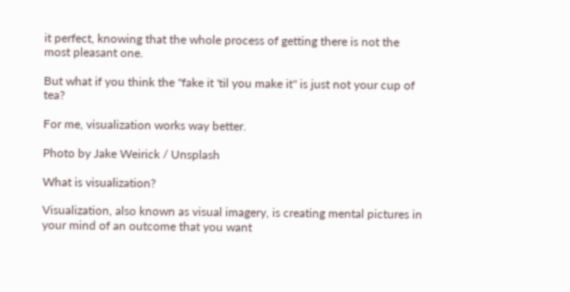it perfect, knowing that the whole process of getting there is not the most pleasant one.

But what if you think the "fake it 'til you make it" is just not your cup of tea?

For me, visualization works way better.

Photo by Jake Weirick / Unsplash

What is visualization?

Visualization, also known as visual imagery, is creating mental pictures in your mind of an outcome that you want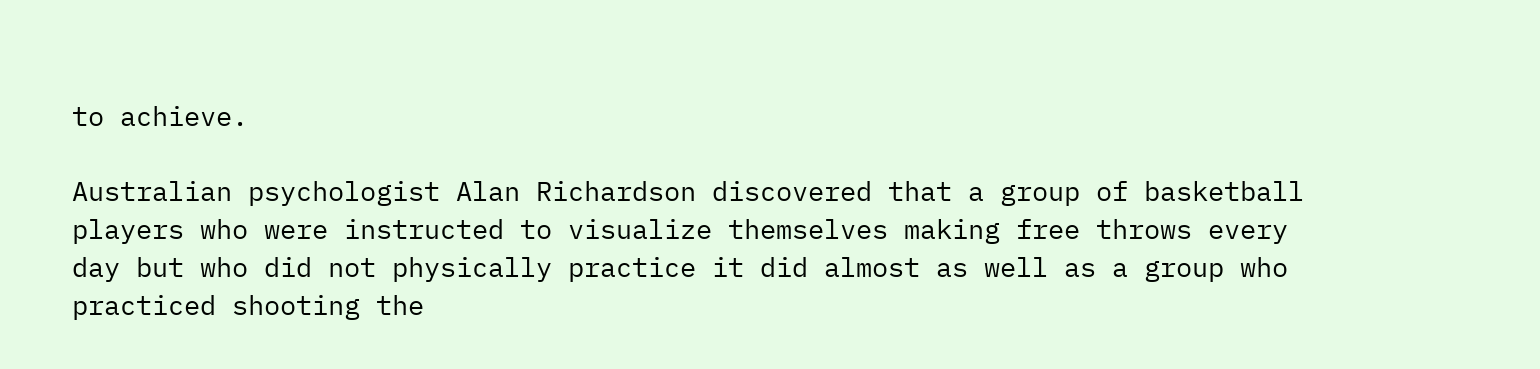to achieve.

Australian psychologist Alan Richardson discovered that a group of basketball players who were instructed to visualize themselves making free throws every day but who did not physically practice it did almost as well as a group who practiced shooting the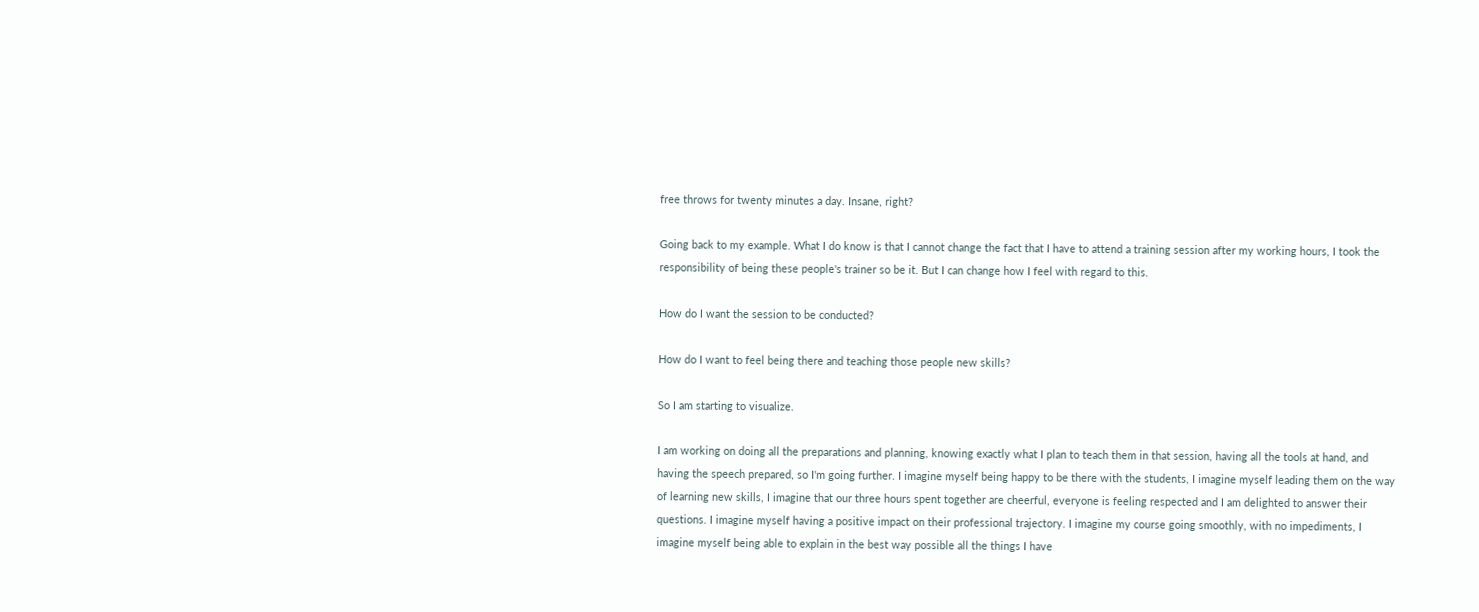free throws for twenty minutes a day. Insane, right?

Going back to my example. What I do know is that I cannot change the fact that I have to attend a training session after my working hours, I took the responsibility of being these people's trainer so be it. But I can change how I feel with regard to this.

How do I want the session to be conducted?

How do I want to feel being there and teaching those people new skills?

So I am starting to visualize.

I am working on doing all the preparations and planning, knowing exactly what I plan to teach them in that session, having all the tools at hand, and having the speech prepared, so I'm going further. I imagine myself being happy to be there with the students, I imagine myself leading them on the way of learning new skills, I imagine that our three hours spent together are cheerful, everyone is feeling respected and I am delighted to answer their questions. I imagine myself having a positive impact on their professional trajectory. I imagine my course going smoothly, with no impediments, I imagine myself being able to explain in the best way possible all the things I have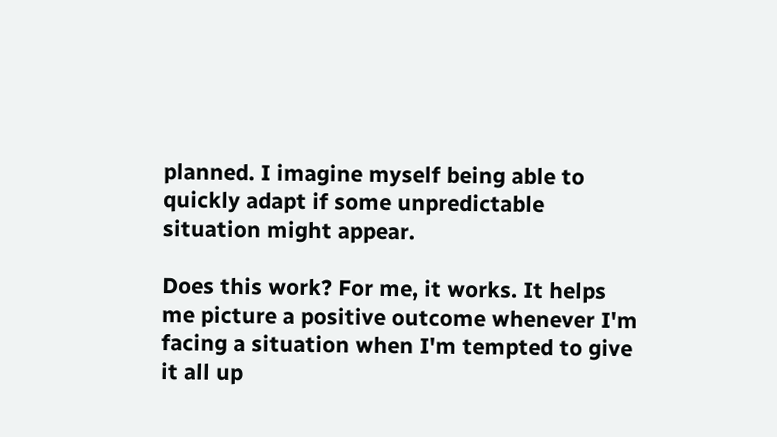planned. I imagine myself being able to quickly adapt if some unpredictable situation might appear.

Does this work? For me, it works. It helps me picture a positive outcome whenever I'm facing a situation when I'm tempted to give it all up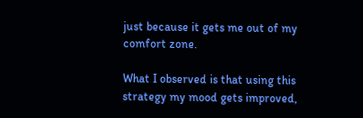just because it gets me out of my comfort zone.

What I observed is that using this strategy my mood gets improved,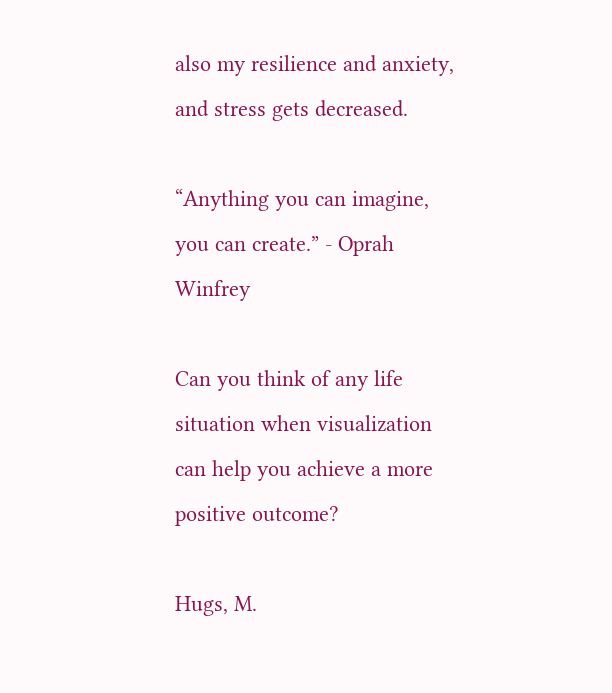also my resilience and anxiety, and stress gets decreased.

“Anything you can imagine, you can create.” - Oprah Winfrey

Can you think of any life situation when visualization can help you achieve a more positive outcome?

Hugs, M.